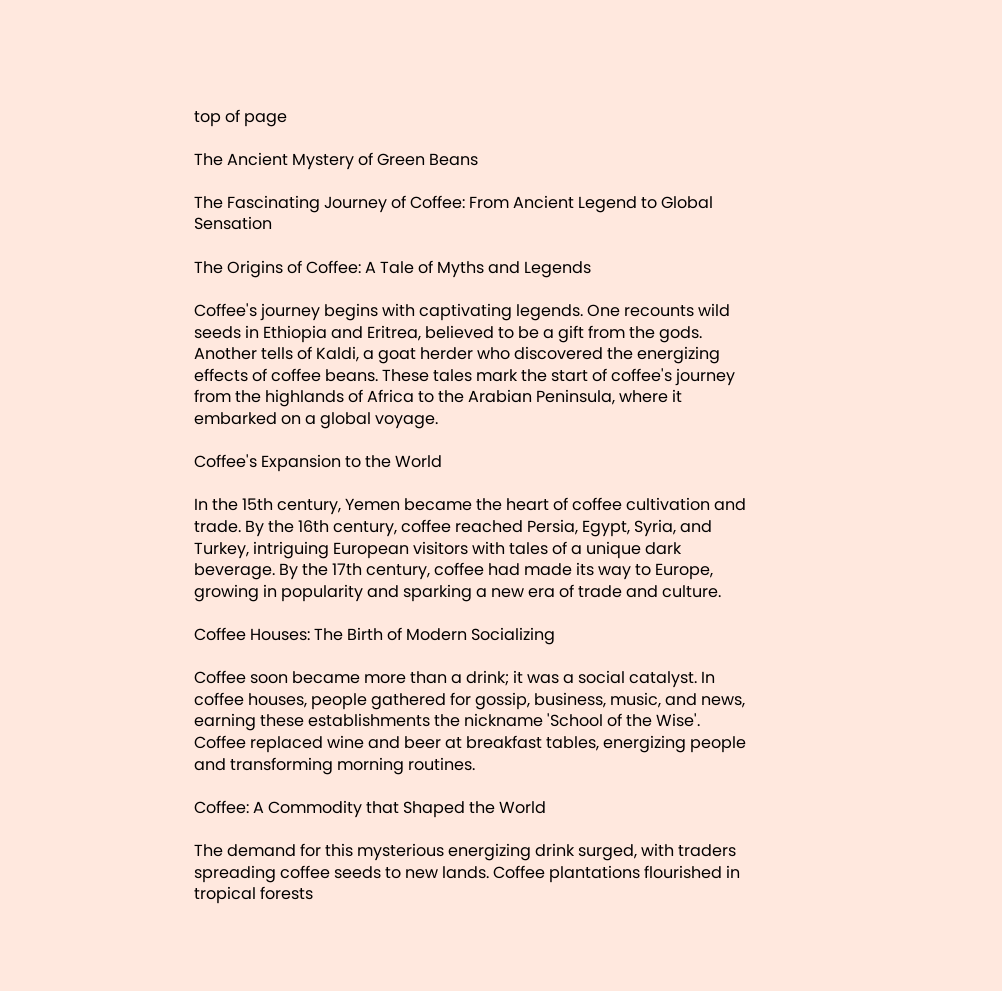top of page

The Ancient Mystery of Green Beans

The Fascinating Journey of Coffee: From Ancient Legend to Global Sensation

The Origins of Coffee: A Tale of Myths and Legends

Coffee's journey begins with captivating legends. One recounts wild seeds in Ethiopia and Eritrea, believed to be a gift from the gods. Another tells of Kaldi, a goat herder who discovered the energizing effects of coffee beans. These tales mark the start of coffee's journey from the highlands of Africa to the Arabian Peninsula, where it embarked on a global voyage.

Coffee's Expansion to the World

In the 15th century, Yemen became the heart of coffee cultivation and trade. By the 16th century, coffee reached Persia, Egypt, Syria, and Turkey, intriguing European visitors with tales of a unique dark beverage. By the 17th century, coffee had made its way to Europe, growing in popularity and sparking a new era of trade and culture.

Coffee Houses: The Birth of Modern Socializing

Coffee soon became more than a drink; it was a social catalyst. In coffee houses, people gathered for gossip, business, music, and news, earning these establishments the nickname 'School of the Wise'. Coffee replaced wine and beer at breakfast tables, energizing people and transforming morning routines.

Coffee: A Commodity that Shaped the World

The demand for this mysterious energizing drink surged, with traders spreading coffee seeds to new lands. Coffee plantations flourished in tropical forests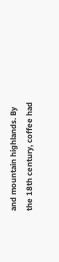and mountain highlands. By the 18th century, coffee had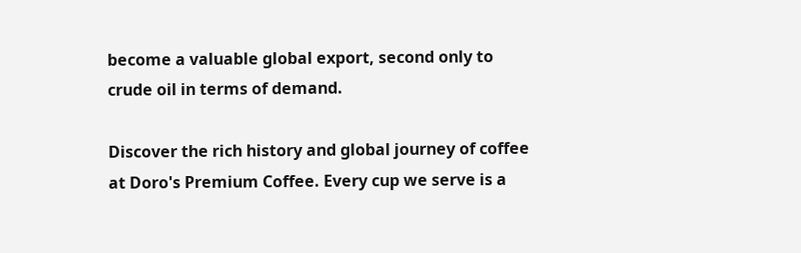become a valuable global export, second only to crude oil in terms of demand.

Discover the rich history and global journey of coffee at Doro's Premium Coffee. Every cup we serve is a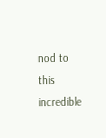nod to this incredible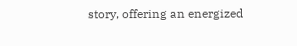story, offering an energized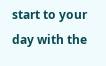start to your day with the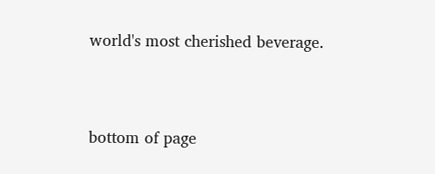world's most cherished beverage.


bottom of page